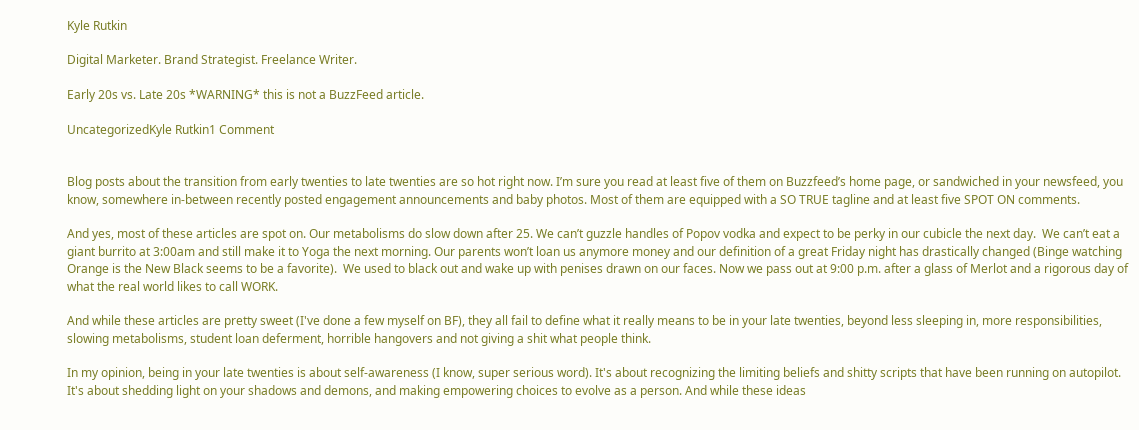Kyle Rutkin

Digital Marketer. Brand Strategist. Freelance Writer.

Early 20s vs. Late 20s *WARNING* this is not a BuzzFeed article.

UncategorizedKyle Rutkin1 Comment


Blog posts about the transition from early twenties to late twenties are so hot right now. I’m sure you read at least five of them on Buzzfeed’s home page, or sandwiched in your newsfeed, you know, somewhere in-between recently posted engagement announcements and baby photos. Most of them are equipped with a SO TRUE tagline and at least five SPOT ON comments.

And yes, most of these articles are spot on. Our metabolisms do slow down after 25. We can’t guzzle handles of Popov vodka and expect to be perky in our cubicle the next day.  We can’t eat a giant burrito at 3:00am and still make it to Yoga the next morning. Our parents won’t loan us anymore money and our definition of a great Friday night has drastically changed (Binge watching Orange is the New Black seems to be a favorite).  We used to black out and wake up with penises drawn on our faces. Now we pass out at 9:00 p.m. after a glass of Merlot and a rigorous day of what the real world likes to call WORK.

And while these articles are pretty sweet (I've done a few myself on BF), they all fail to define what it really means to be in your late twenties, beyond less sleeping in, more responsibilities, slowing metabolisms, student loan deferment, horrible hangovers and not giving a shit what people think.

In my opinion, being in your late twenties is about self-awareness (I know, super serious word). It's about recognizing the limiting beliefs and shitty scripts that have been running on autopilot. It's about shedding light on your shadows and demons, and making empowering choices to evolve as a person. And while these ideas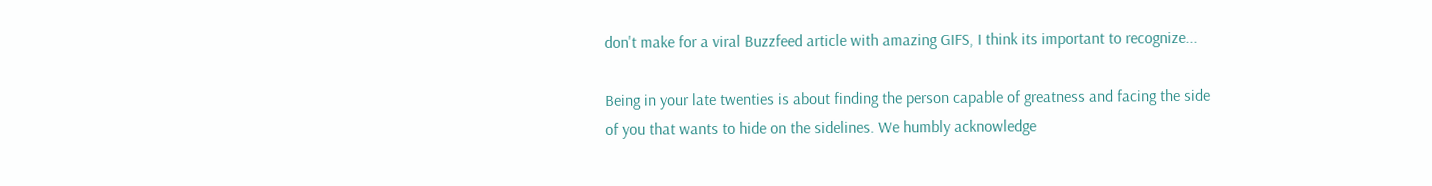don't make for a viral Buzzfeed article with amazing GIFS, I think its important to recognize...

Being in your late twenties is about finding the person capable of greatness and facing the side of you that wants to hide on the sidelines. We humbly acknowledge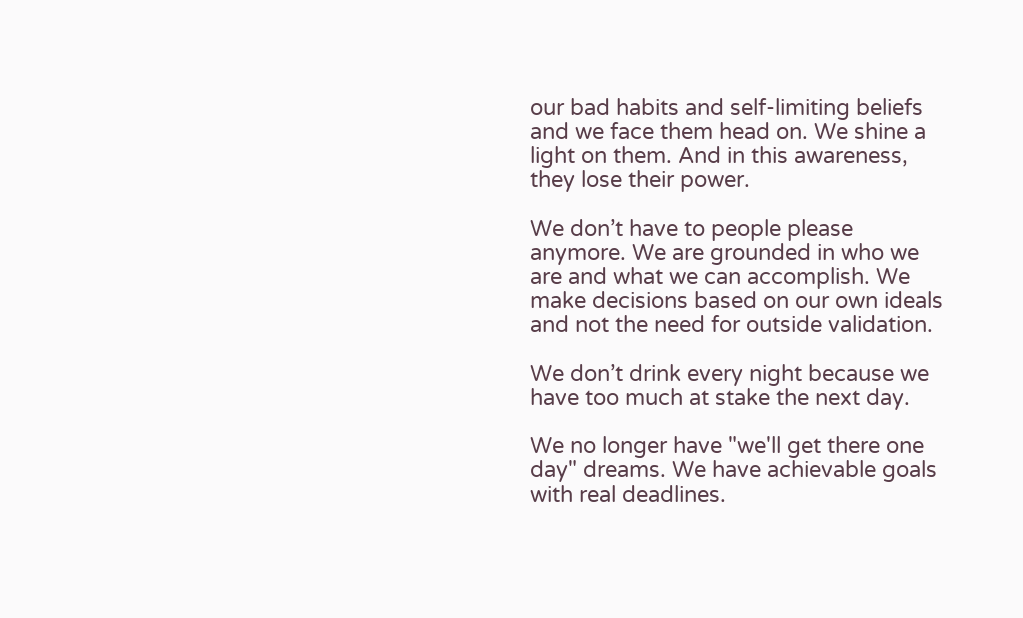our bad habits and self-limiting beliefs and we face them head on. We shine a light on them. And in this awareness, they lose their power.

We don’t have to people please anymore. We are grounded in who we are and what we can accomplish. We make decisions based on our own ideals and not the need for outside validation.

We don’t drink every night because we have too much at stake the next day.

We no longer have "we'll get there one day" dreams. We have achievable goals with real deadlines.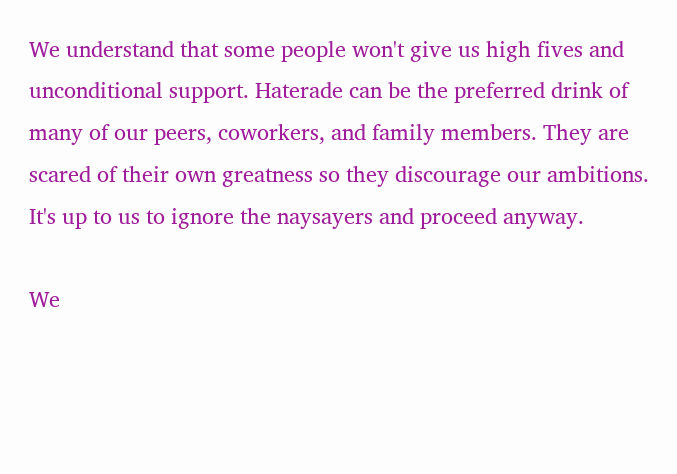We understand that some people won't give us high fives and unconditional support. Haterade can be the preferred drink of many of our peers, coworkers, and family members. They are scared of their own greatness so they discourage our ambitions. It's up to us to ignore the naysayers and proceed anyway.

We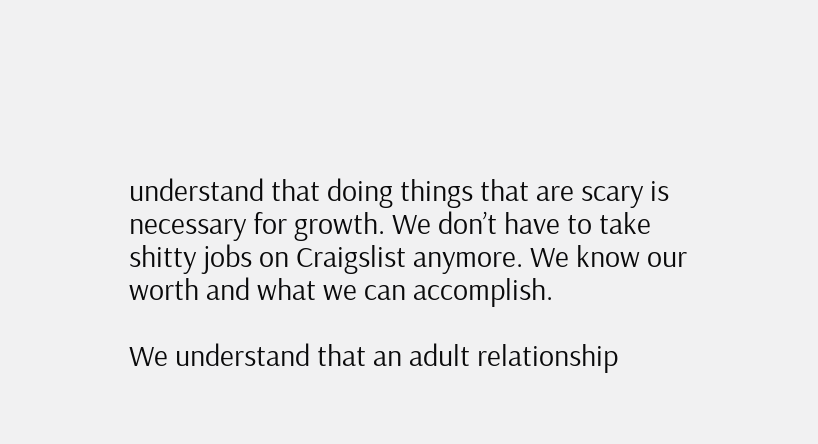understand that doing things that are scary is necessary for growth. We don’t have to take shitty jobs on Craigslist anymore. We know our worth and what we can accomplish.

We understand that an adult relationship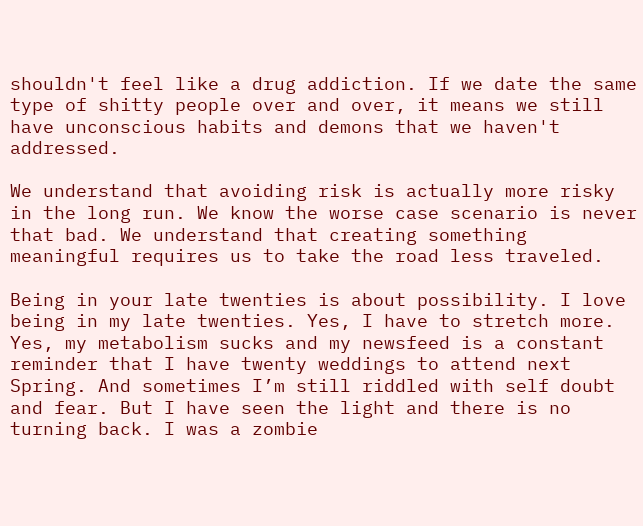shouldn't feel like a drug addiction. If we date the same type of shitty people over and over, it means we still have unconscious habits and demons that we haven't addressed.

We understand that avoiding risk is actually more risky in the long run. We know the worse case scenario is never that bad. We understand that creating something meaningful requires us to take the road less traveled.

Being in your late twenties is about possibility. I love being in my late twenties. Yes, I have to stretch more. Yes, my metabolism sucks and my newsfeed is a constant reminder that I have twenty weddings to attend next Spring. And sometimes I’m still riddled with self doubt and fear. But I have seen the light and there is no turning back. I was a zombie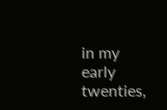in my early twenties,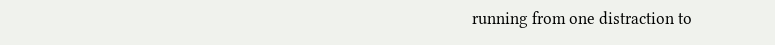running from one distraction to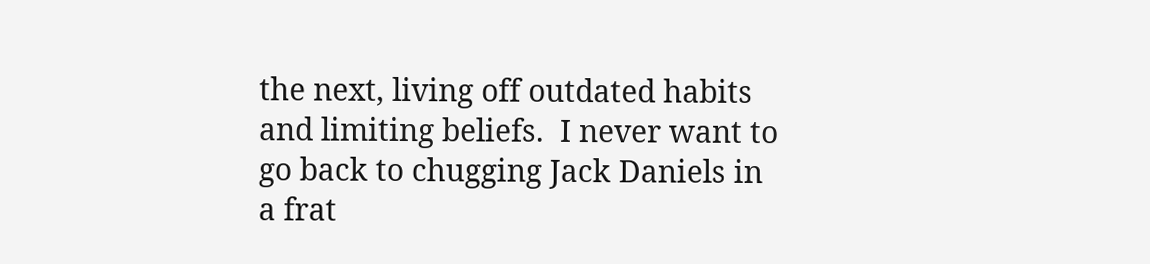the next, living off outdated habits and limiting beliefs.  I never want to go back to chugging Jack Daniels in a frat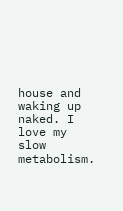house and waking up naked. I love my slow metabolism.